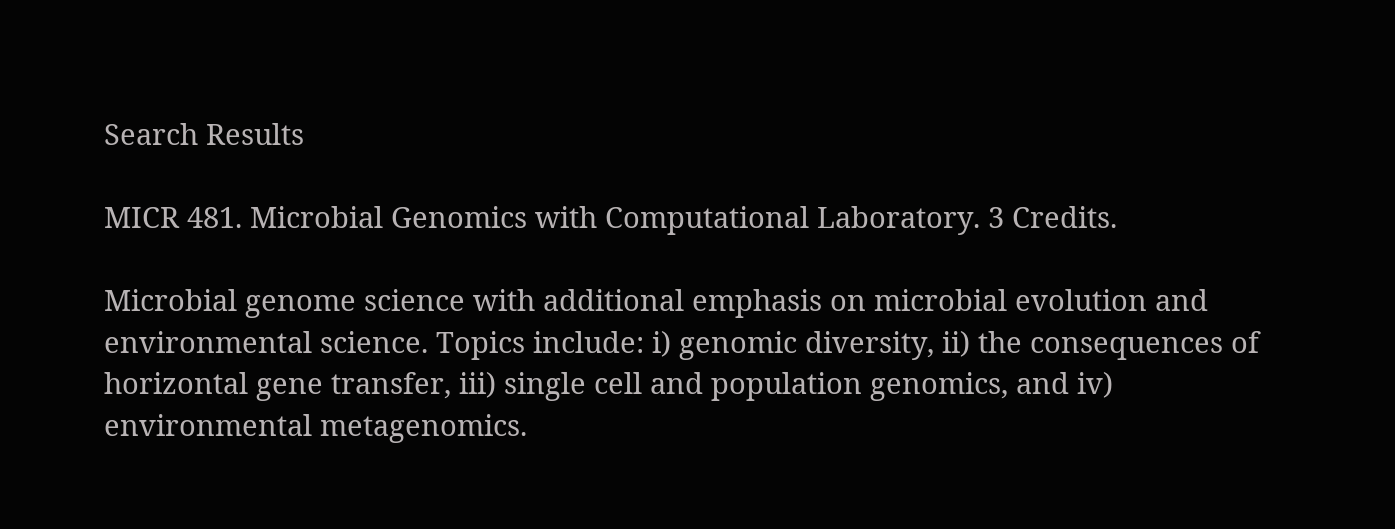Search Results

MICR 481. Microbial Genomics with Computational Laboratory. 3 Credits.

Microbial genome science with additional emphasis on microbial evolution and environmental science. Topics include: i) genomic diversity, ii) the consequences of horizontal gene transfer, iii) single cell and population genomics, and iv) environmental metagenomics.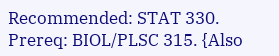Recommended: STAT 330. Prereq: BIOL/PLSC 315. {Also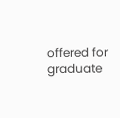offered for graduate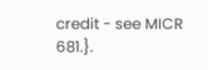credit - see MICR 681.}.